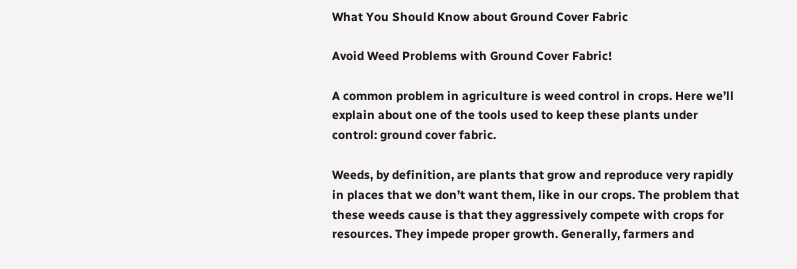What You Should Know about Ground Cover Fabric

Avoid Weed Problems with Ground Cover Fabric!

A common problem in agriculture is weed control in crops. Here we’ll explain about one of the tools used to keep these plants under control: ground cover fabric.

Weeds, by definition, are plants that grow and reproduce very rapidly in places that we don’t want them, like in our crops. The problem that these weeds cause is that they aggressively compete with crops for resources. They impede proper growth. Generally, farmers and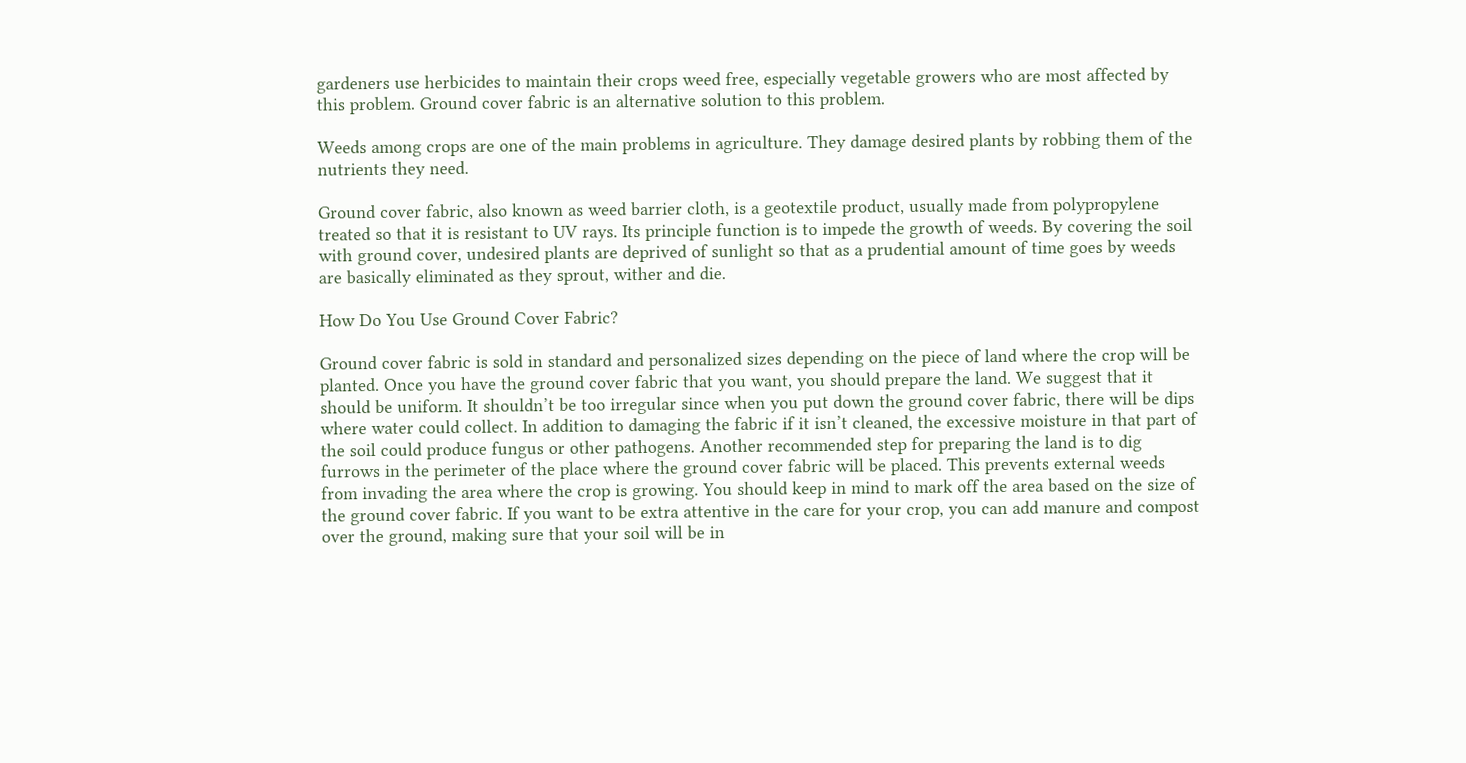gardeners use herbicides to maintain their crops weed free, especially vegetable growers who are most affected by this problem. Ground cover fabric is an alternative solution to this problem.

Weeds among crops are one of the main problems in agriculture. They damage desired plants by robbing them of the nutrients they need.

Ground cover fabric, also known as weed barrier cloth, is a geotextile product, usually made from polypropylene treated so that it is resistant to UV rays. Its principle function is to impede the growth of weeds. By covering the soil with ground cover, undesired plants are deprived of sunlight so that as a prudential amount of time goes by weeds are basically eliminated as they sprout, wither and die.

How Do You Use Ground Cover Fabric?

Ground cover fabric is sold in standard and personalized sizes depending on the piece of land where the crop will be planted. Once you have the ground cover fabric that you want, you should prepare the land. We suggest that it should be uniform. It shouldn’t be too irregular since when you put down the ground cover fabric, there will be dips where water could collect. In addition to damaging the fabric if it isn’t cleaned, the excessive moisture in that part of the soil could produce fungus or other pathogens. Another recommended step for preparing the land is to dig furrows in the perimeter of the place where the ground cover fabric will be placed. This prevents external weeds from invading the area where the crop is growing. You should keep in mind to mark off the area based on the size of the ground cover fabric. If you want to be extra attentive in the care for your crop, you can add manure and compost over the ground, making sure that your soil will be in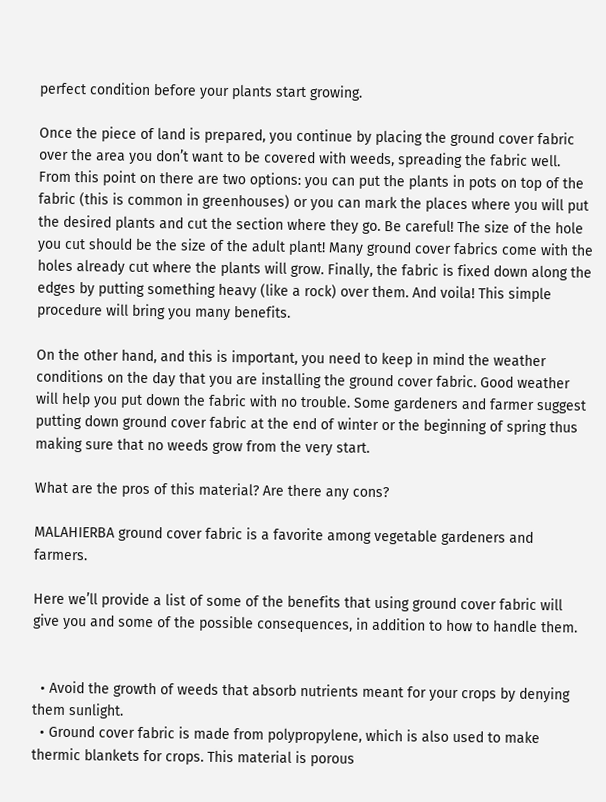perfect condition before your plants start growing.

Once the piece of land is prepared, you continue by placing the ground cover fabric over the area you don’t want to be covered with weeds, spreading the fabric well. From this point on there are two options: you can put the plants in pots on top of the fabric (this is common in greenhouses) or you can mark the places where you will put the desired plants and cut the section where they go. Be careful! The size of the hole you cut should be the size of the adult plant! Many ground cover fabrics come with the holes already cut where the plants will grow. Finally, the fabric is fixed down along the edges by putting something heavy (like a rock) over them. And voila! This simple procedure will bring you many benefits.

On the other hand, and this is important, you need to keep in mind the weather conditions on the day that you are installing the ground cover fabric. Good weather will help you put down the fabric with no trouble. Some gardeners and farmer suggest putting down ground cover fabric at the end of winter or the beginning of spring thus making sure that no weeds grow from the very start.

What are the pros of this material? Are there any cons?

MALAHIERBA ground cover fabric is a favorite among vegetable gardeners and farmers.

Here we’ll provide a list of some of the benefits that using ground cover fabric will give you and some of the possible consequences, in addition to how to handle them.


  • Avoid the growth of weeds that absorb nutrients meant for your crops by denying them sunlight.
  • Ground cover fabric is made from polypropylene, which is also used to make thermic blankets for crops. This material is porous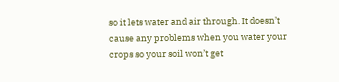so it lets water and air through. It doesn’t cause any problems when you water your crops so your soil won’t get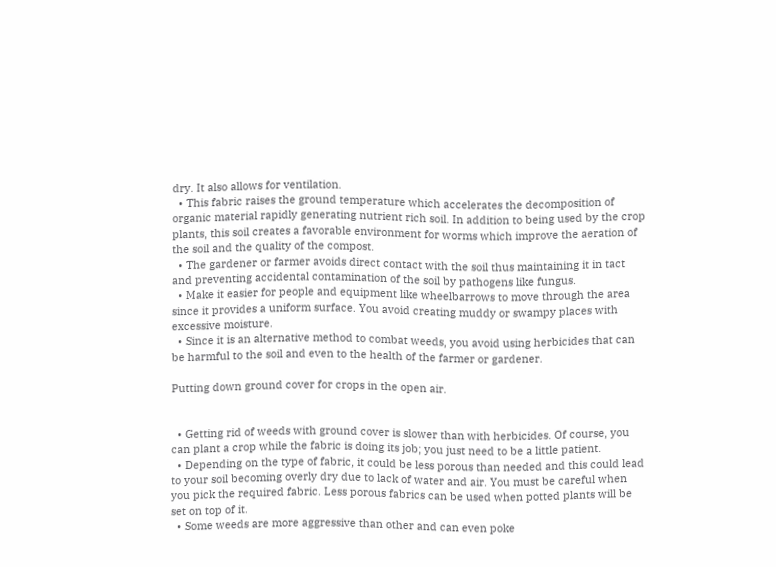dry. It also allows for ventilation.
  • This fabric raises the ground temperature which accelerates the decomposition of organic material rapidly generating nutrient rich soil. In addition to being used by the crop plants, this soil creates a favorable environment for worms which improve the aeration of the soil and the quality of the compost.
  • The gardener or farmer avoids direct contact with the soil thus maintaining it in tact and preventing accidental contamination of the soil by pathogens like fungus.
  • Make it easier for people and equipment like wheelbarrows to move through the area since it provides a uniform surface. You avoid creating muddy or swampy places with excessive moisture.
  • Since it is an alternative method to combat weeds, you avoid using herbicides that can be harmful to the soil and even to the health of the farmer or gardener.

Putting down ground cover for crops in the open air.


  • Getting rid of weeds with ground cover is slower than with herbicides. Of course, you can plant a crop while the fabric is doing its job; you just need to be a little patient.
  • Depending on the type of fabric, it could be less porous than needed and this could lead to your soil becoming overly dry due to lack of water and air. You must be careful when you pick the required fabric. Less porous fabrics can be used when potted plants will be set on top of it.
  • Some weeds are more aggressive than other and can even poke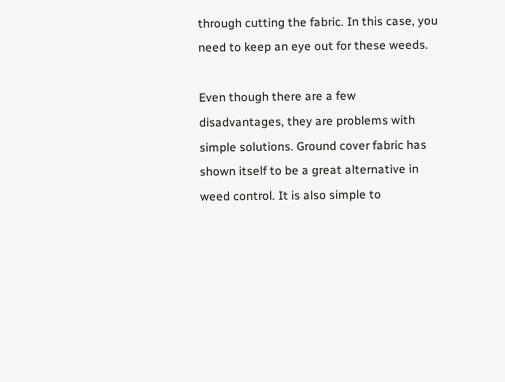through cutting the fabric. In this case, you need to keep an eye out for these weeds.

Even though there are a few disadvantages, they are problems with simple solutions. Ground cover fabric has shown itself to be a great alternative in weed control. It is also simple to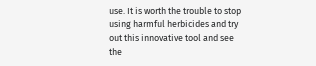use. It is worth the trouble to stop using harmful herbicides and try out this innovative tool and see the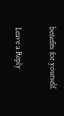benefits for yourself.

Leave a Reply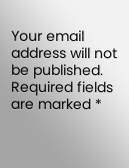Your email address will not be published. Required fields are marked *